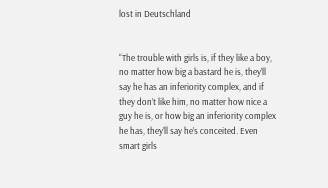lost in Deutschland


“The trouble with girls is, if they like a boy, no matter how big a bastard he is, they’ll say he has an inferiority complex, and if they don’t like him, no matter how nice a guy he is, or how big an inferiority complex he has, they’ll say he’s conceited. Even smart girls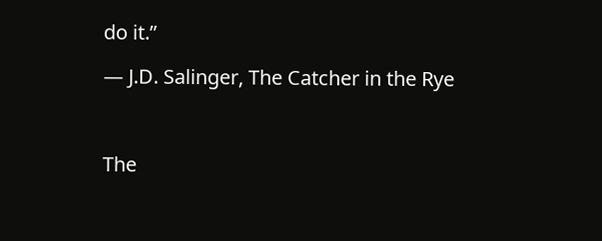do it.”

― J.D. Salinger, The Catcher in the Rye



The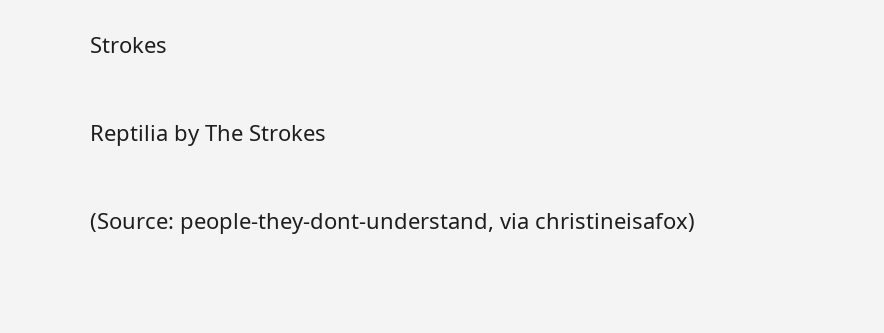Strokes

Reptilia by The Strokes

(Source: people-they-dont-understand, via christineisafox)